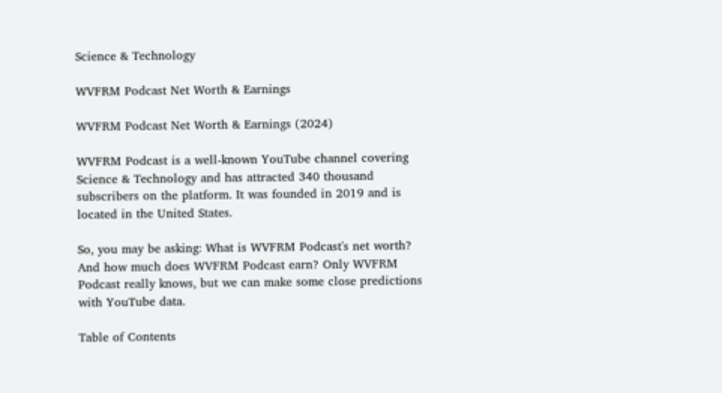Science & Technology

WVFRM Podcast Net Worth & Earnings

WVFRM Podcast Net Worth & Earnings (2024)

WVFRM Podcast is a well-known YouTube channel covering Science & Technology and has attracted 340 thousand subscribers on the platform. It was founded in 2019 and is located in the United States.

So, you may be asking: What is WVFRM Podcast's net worth? And how much does WVFRM Podcast earn? Only WVFRM Podcast really knows, but we can make some close predictions with YouTube data.

Table of Contents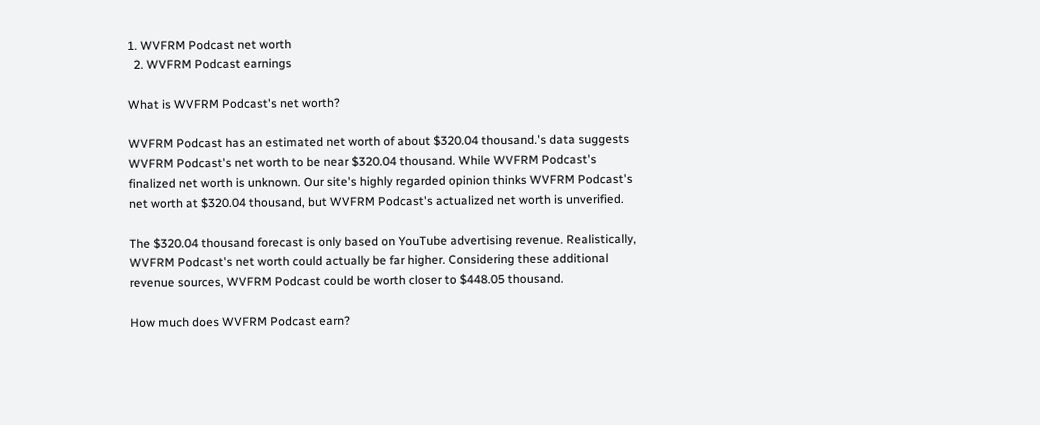1. WVFRM Podcast net worth
  2. WVFRM Podcast earnings

What is WVFRM Podcast's net worth?

WVFRM Podcast has an estimated net worth of about $320.04 thousand.'s data suggests WVFRM Podcast's net worth to be near $320.04 thousand. While WVFRM Podcast's finalized net worth is unknown. Our site's highly regarded opinion thinks WVFRM Podcast's net worth at $320.04 thousand, but WVFRM Podcast's actualized net worth is unverified.

The $320.04 thousand forecast is only based on YouTube advertising revenue. Realistically, WVFRM Podcast's net worth could actually be far higher. Considering these additional revenue sources, WVFRM Podcast could be worth closer to $448.05 thousand.

How much does WVFRM Podcast earn?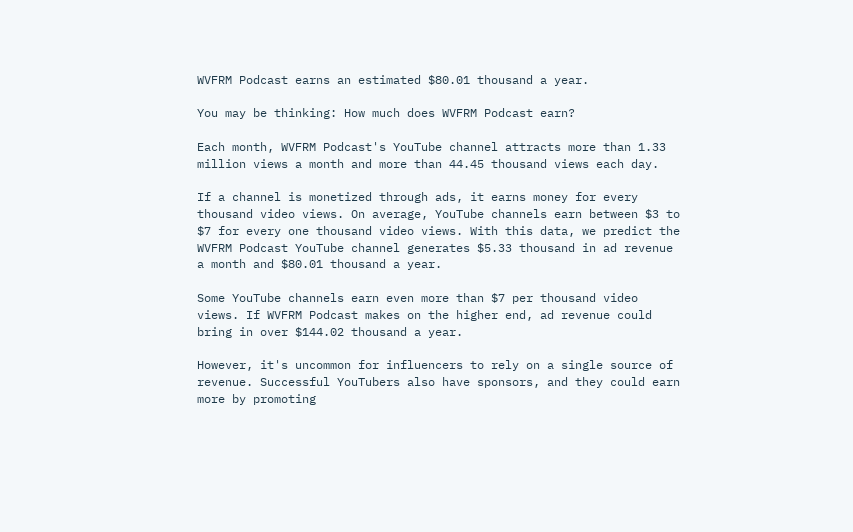WVFRM Podcast earns an estimated $80.01 thousand a year.

You may be thinking: How much does WVFRM Podcast earn?

Each month, WVFRM Podcast's YouTube channel attracts more than 1.33 million views a month and more than 44.45 thousand views each day.

If a channel is monetized through ads, it earns money for every thousand video views. On average, YouTube channels earn between $3 to $7 for every one thousand video views. With this data, we predict the WVFRM Podcast YouTube channel generates $5.33 thousand in ad revenue a month and $80.01 thousand a year.

Some YouTube channels earn even more than $7 per thousand video views. If WVFRM Podcast makes on the higher end, ad revenue could bring in over $144.02 thousand a year.

However, it's uncommon for influencers to rely on a single source of revenue. Successful YouTubers also have sponsors, and they could earn more by promoting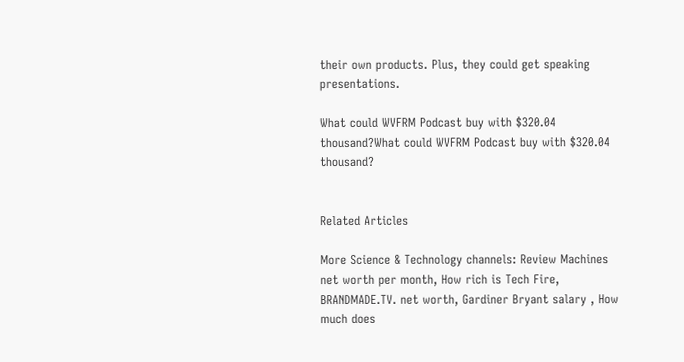their own products. Plus, they could get speaking presentations.

What could WVFRM Podcast buy with $320.04 thousand?What could WVFRM Podcast buy with $320.04 thousand?


Related Articles

More Science & Technology channels: Review Machines net worth per month, How rich is Tech Fire, BRANDMADE.TV. net worth, Gardiner Bryant salary , How much does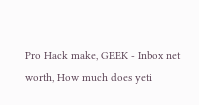Pro Hack make, GEEK - Inbox net worth, How much does yeti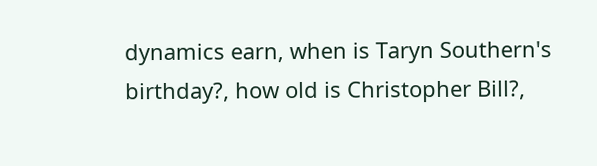dynamics earn, when is Taryn Southern's birthday?, how old is Christopher Bill?,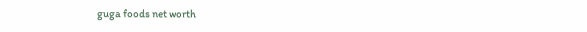guga foods net worth